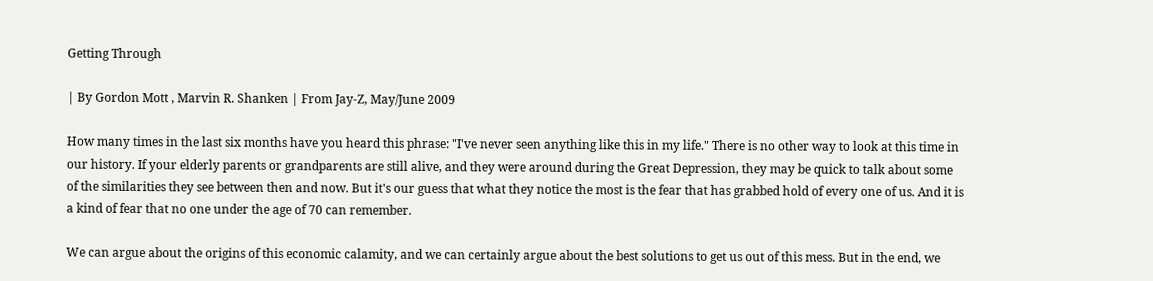Getting Through

| By Gordon Mott , Marvin R. Shanken | From Jay-Z, May/June 2009

How many times in the last six months have you heard this phrase: "I've never seen anything like this in my life." There is no other way to look at this time in our history. If your elderly parents or grandparents are still alive, and they were around during the Great Depression, they may be quick to talk about some of the similarities they see between then and now. But it's our guess that what they notice the most is the fear that has grabbed hold of every one of us. And it is a kind of fear that no one under the age of 70 can remember.

We can argue about the origins of this economic calamity, and we can certainly argue about the best solutions to get us out of this mess. But in the end, we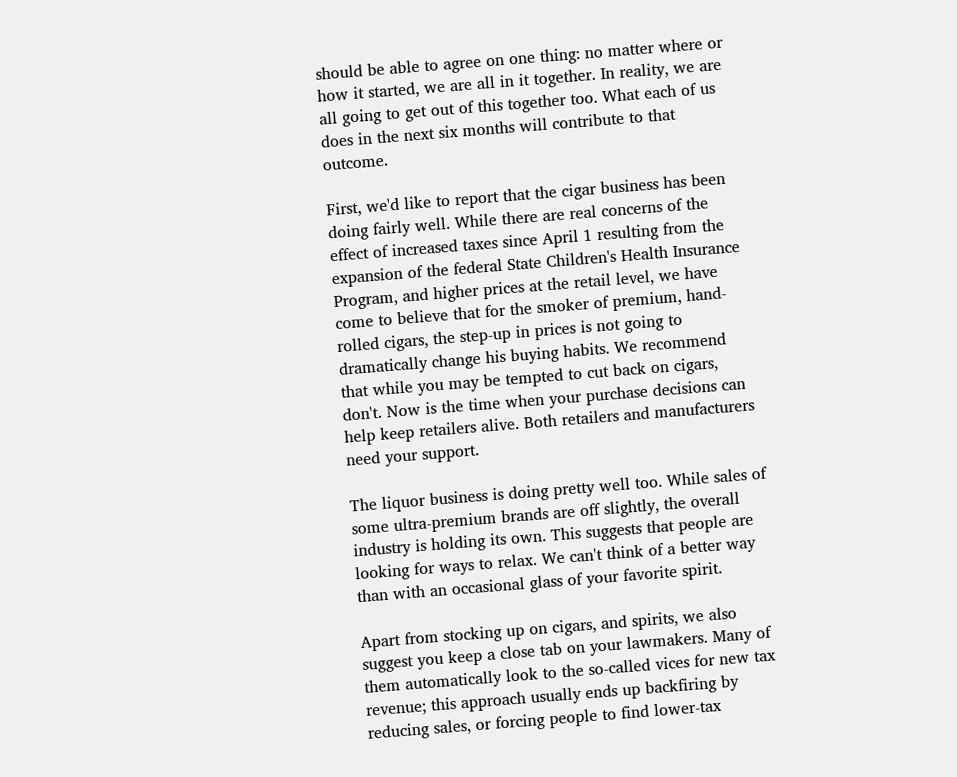should be able to agree on one thing: no matter where or how it started, we are all in it together. In reality, we are all going to get out of this together too. What each of us does in the next six months will contribute to that outcome.

First, we'd like to report that the cigar business has been doing fairly well. While there are real concerns of the effect of increased taxes since April 1 resulting from the expansion of the federal State Children's Health Insurance Program, and higher prices at the retail level, we have come to believe that for the smoker of premium, hand-rolled cigars, the step-up in prices is not going to dramatically change his buying habits. We recommend that while you may be tempted to cut back on cigars, don't. Now is the time when your purchase decisions can help keep retailers alive. Both retailers and manufacturers need your support.

The liquor business is doing pretty well too. While sales of some ultra-premium brands are off slightly, the overall industry is holding its own. This suggests that people are looking for ways to relax. We can't think of a better way than with an occasional glass of your favorite spirit.

Apart from stocking up on cigars, and spirits, we also suggest you keep a close tab on your lawmakers. Many of them automatically look to the so-called vices for new tax revenue; this approach usually ends up backfiring by reducing sales, or forcing people to find lower-tax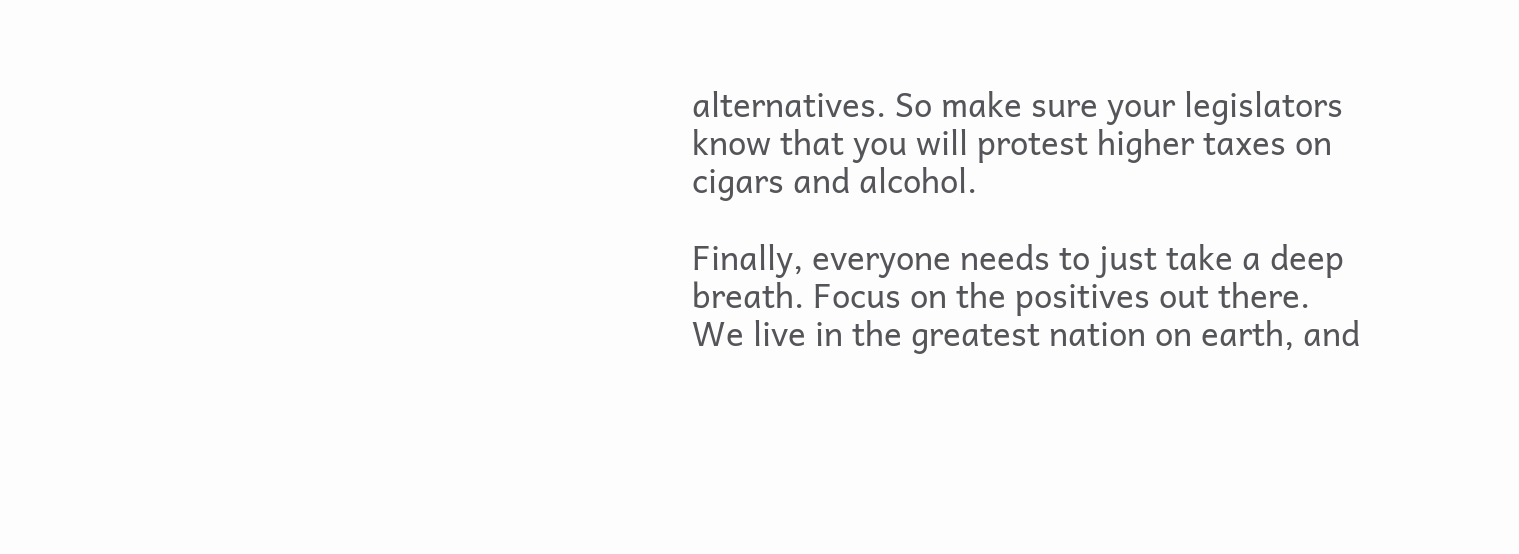alternatives. So make sure your legislators know that you will protest higher taxes on cigars and alcohol.

Finally, everyone needs to just take a deep breath. Focus on the positives out there. We live in the greatest nation on earth, and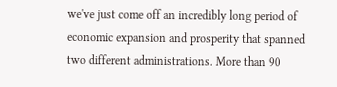we've just come off an incredibly long period of economic expansion and prosperity that spanned two different administrations. More than 90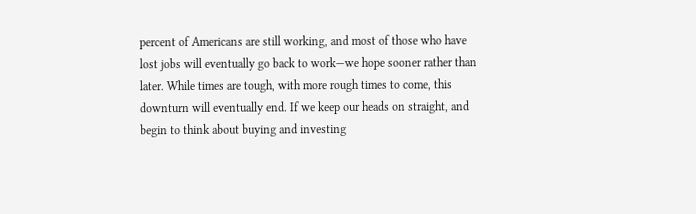percent of Americans are still working, and most of those who have lost jobs will eventually go back to work—we hope sooner rather than later. While times are tough, with more rough times to come, this downturn will eventually end. If we keep our heads on straight, and begin to think about buying and investing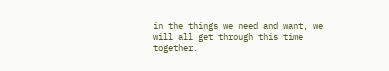in the things we need and want, we will all get through this time together.